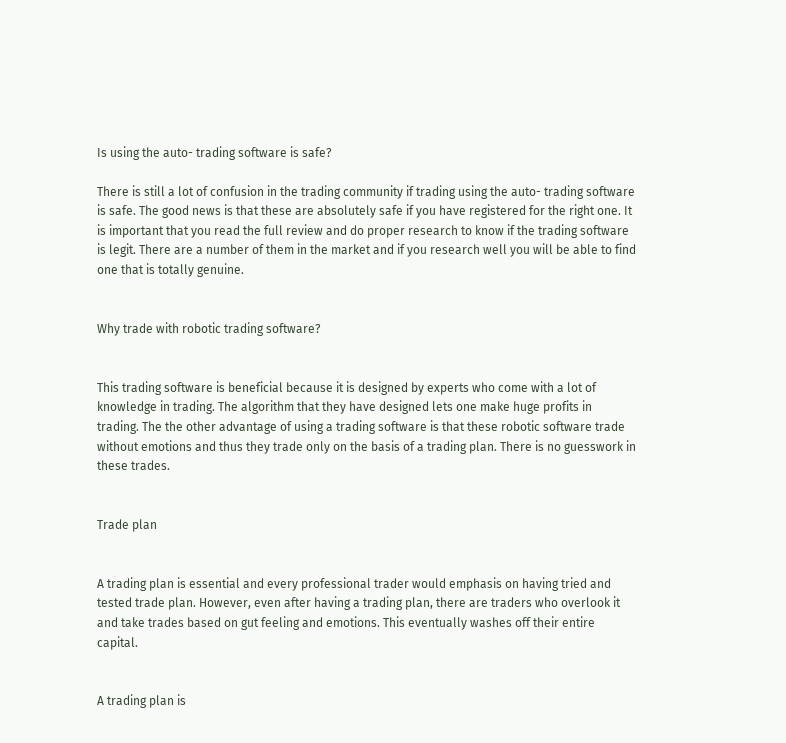Is using the auto- trading software is safe?

There is still a lot of confusion in the trading community if trading using the auto- trading software is safe. The good news is that these are absolutely safe if you have registered for the right one. It is important that you read the full review and do proper research to know if the trading software is legit. There are a number of them in the market and if you research well you will be able to find one that is totally genuine.


Why trade with robotic trading software?


This trading software is beneficial because it is designed by experts who come with a lot of knowledge in trading. The algorithm that they have designed lets one make huge profits in trading. The the other advantage of using a trading software is that these robotic software trade without emotions and thus they trade only on the basis of a trading plan. There is no guesswork in these trades.


Trade plan


A trading plan is essential and every professional trader would emphasis on having tried and tested trade plan. However, even after having a trading plan, there are traders who overlook it and take trades based on gut feeling and emotions. This eventually washes off their entire capital.


A trading plan is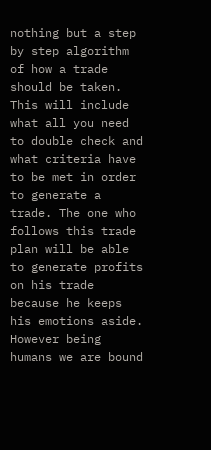nothing but a step by step algorithm of how a trade should be taken. This will include what all you need to double check and what criteria have to be met in order to generate a trade. The one who follows this trade plan will be able to generate profits on his trade because he keeps his emotions aside. However being humans we are bound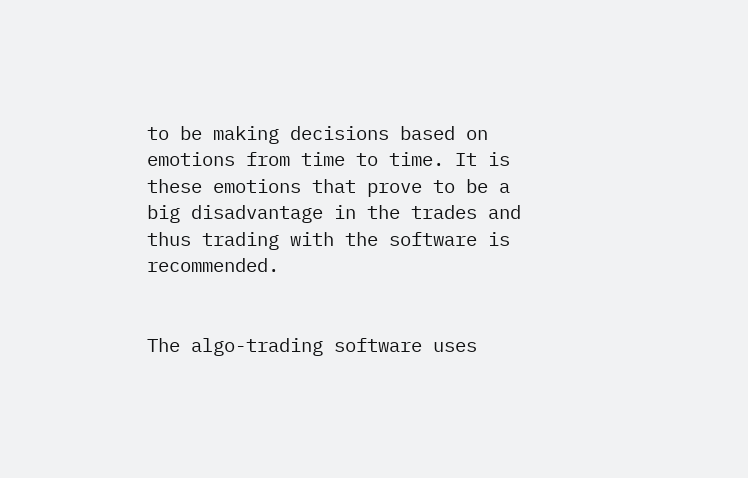to be making decisions based on emotions from time to time. It is these emotions that prove to be a big disadvantage in the trades and thus trading with the software is recommended.


The algo-trading software uses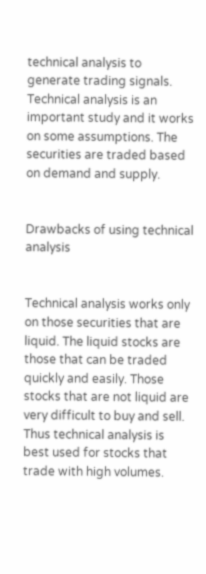technical analysis to generate trading signals. Technical analysis is an important study and it works on some assumptions. The securities are traded based on demand and supply.


Drawbacks of using technical analysis


Technical analysis works only on those securities that are liquid. The liquid stocks are those that can be traded quickly and easily. Those stocks that are not liquid are very difficult to buy and sell. Thus technical analysis is best used for stocks that trade with high volumes.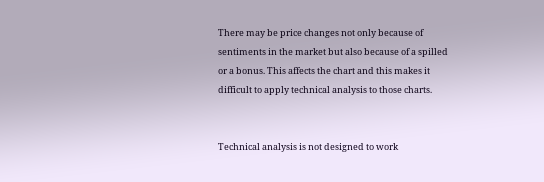There may be price changes not only because of sentiments in the market but also because of a spilled or a bonus. This affects the chart and this makes it difficult to apply technical analysis to those charts.


Technical analysis is not designed to work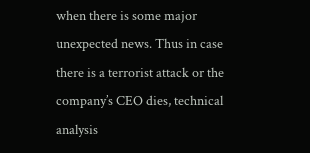when there is some major unexpected news. Thus in case there is a terrorist attack or the company’s CEO dies, technical analysis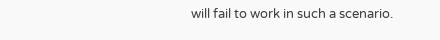will fail to work in such a scenario.